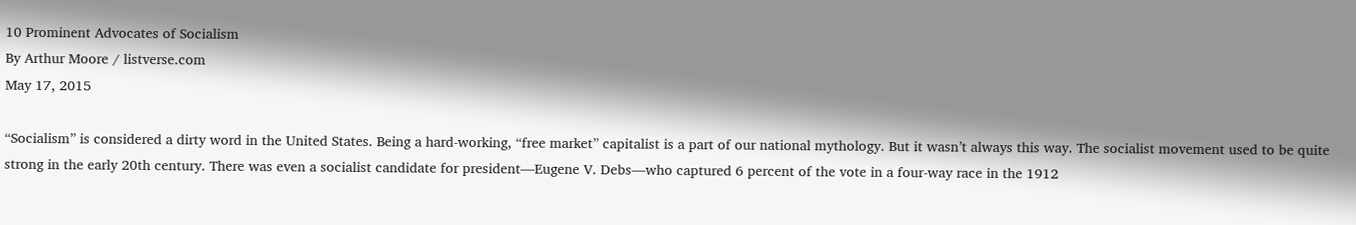10 Prominent Advocates of Socialism
By Arthur Moore / listverse.com
May 17, 2015

“Socialism” is considered a dirty word in the United States. Being a hard-working, “free market” capitalist is a part of our national mythology. But it wasn’t always this way. The socialist movement used to be quite strong in the early 20th century. There was even a socialist candidate for president—Eugene V. Debs—who captured 6 percent of the vote in a four-way race in the 1912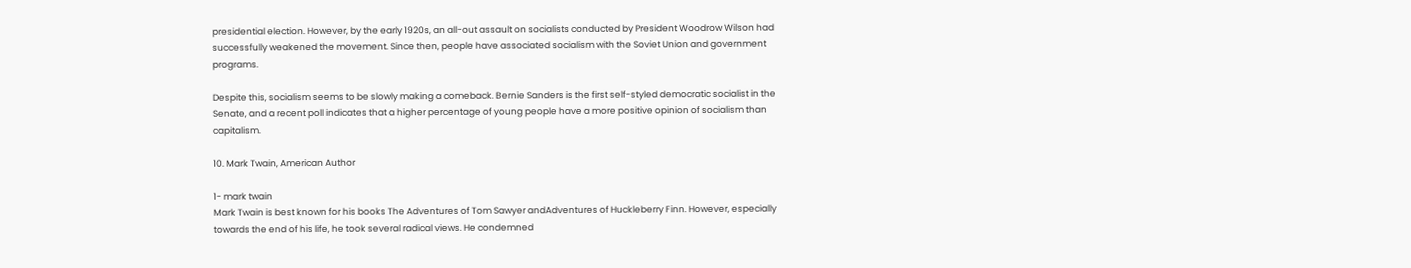presidential election. However, by the early 1920s, an all-out assault on socialists conducted by President Woodrow Wilson had successfully weakened the movement. Since then, people have associated socialism with the Soviet Union and government programs.

Despite this, socialism seems to be slowly making a comeback. Bernie Sanders is the first self-styled democratic socialist in the Senate, and a recent poll indicates that a higher percentage of young people have a more positive opinion of socialism than capitalism.

10. Mark Twain, American Author

1- mark twain
Mark Twain is best known for his books The Adventures of Tom Sawyer andAdventures of Huckleberry Finn. However, especially towards the end of his life, he took several radical views. He condemned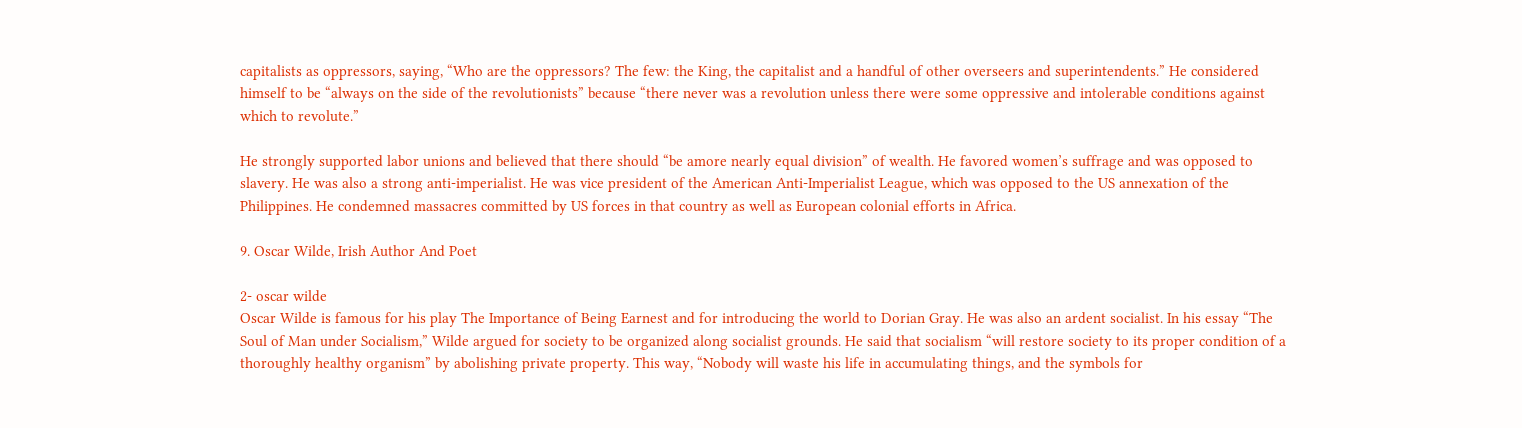capitalists as oppressors, saying, “Who are the oppressors? The few: the King, the capitalist and a handful of other overseers and superintendents.” He considered himself to be “always on the side of the revolutionists” because “there never was a revolution unless there were some oppressive and intolerable conditions against which to revolute.”

He strongly supported labor unions and believed that there should “be amore nearly equal division” of wealth. He favored women’s suffrage and was opposed to slavery. He was also a strong anti-imperialist. He was vice president of the American Anti-Imperialist League, which was opposed to the US annexation of the Philippines. He condemned massacres committed by US forces in that country as well as European colonial efforts in Africa.

9. Oscar Wilde, Irish Author And Poet

2- oscar wilde
Oscar Wilde is famous for his play The Importance of Being Earnest and for introducing the world to Dorian Gray. He was also an ardent socialist. In his essay “The Soul of Man under Socialism,” Wilde argued for society to be organized along socialist grounds. He said that socialism “will restore society to its proper condition of a thoroughly healthy organism” by abolishing private property. This way, “Nobody will waste his life in accumulating things, and the symbols for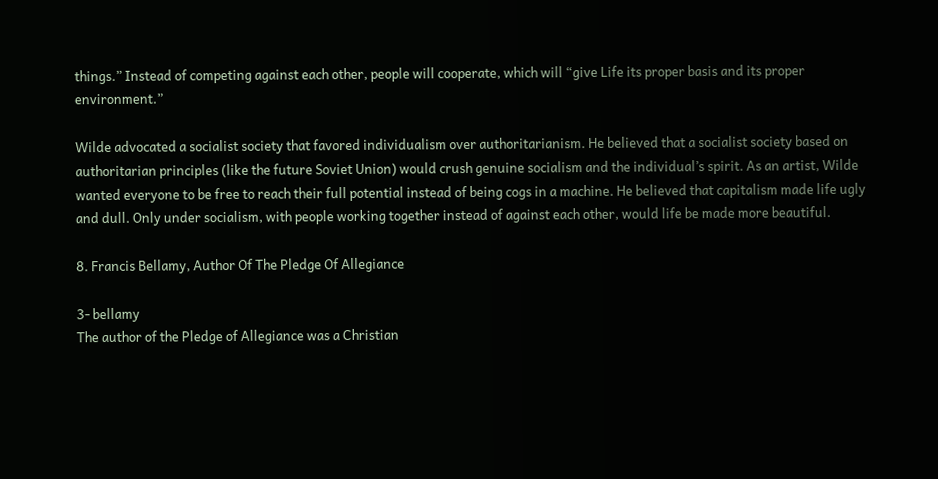things.” Instead of competing against each other, people will cooperate, which will “give Life its proper basis and its proper environment.”

Wilde advocated a socialist society that favored individualism over authoritarianism. He believed that a socialist society based on authoritarian principles (like the future Soviet Union) would crush genuine socialism and the individual’s spirit. As an artist, Wilde wanted everyone to be free to reach their full potential instead of being cogs in a machine. He believed that capitalism made life ugly and dull. Only under socialism, with people working together instead of against each other, would life be made more beautiful.

8. Francis Bellamy, Author Of The Pledge Of Allegiance

3- bellamy
The author of the Pledge of Allegiance was a Christian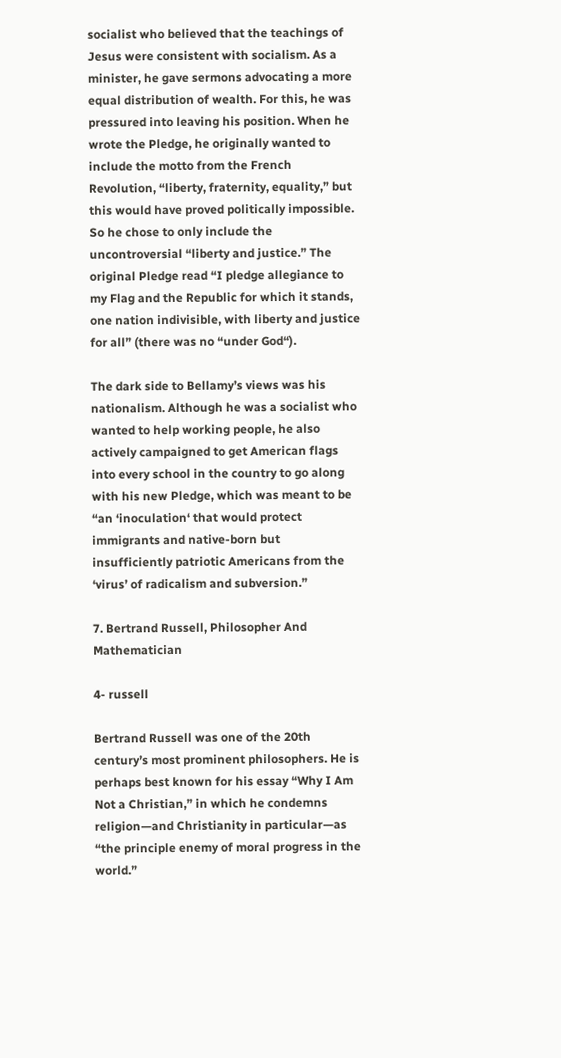socialist who believed that the teachings of Jesus were consistent with socialism. As a minister, he gave sermons advocating a more equal distribution of wealth. For this, he was pressured into leaving his position. When he wrote the Pledge, he originally wanted to include the motto from the French Revolution, “liberty, fraternity, equality,” but this would have proved politically impossible. So he chose to only include the uncontroversial “liberty and justice.” The original Pledge read “I pledge allegiance to my Flag and the Republic for which it stands, one nation indivisible, with liberty and justice for all” (there was no “under God“).

The dark side to Bellamy’s views was his nationalism. Although he was a socialist who wanted to help working people, he also actively campaigned to get American flags into every school in the country to go along with his new Pledge, which was meant to be “an ‘inoculation‘ that would protect immigrants and native-born but insufficiently patriotic Americans from the ‘virus’ of radicalism and subversion.”

7. Bertrand Russell, Philosopher And Mathematician

4- russell

Bertrand Russell was one of the 20th century’s most prominent philosophers. He is perhaps best known for his essay “Why I Am Not a Christian,” in which he condemns religion—and Christianity in particular—as “the principle enemy of moral progress in the world.”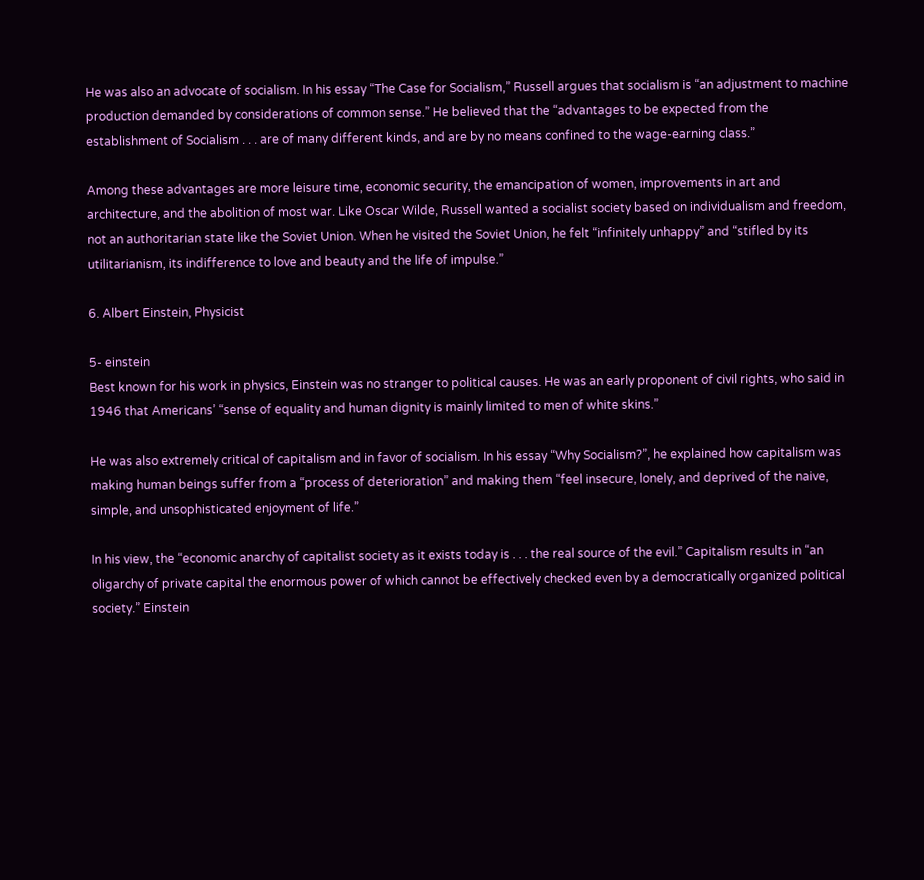He was also an advocate of socialism. In his essay “The Case for Socialism,” Russell argues that socialism is “an adjustment to machine production demanded by considerations of common sense.” He believed that the “advantages to be expected from the establishment of Socialism . . . are of many different kinds, and are by no means confined to the wage-earning class.”

Among these advantages are more leisure time, economic security, the emancipation of women, improvements in art and architecture, and the abolition of most war. Like Oscar Wilde, Russell wanted a socialist society based on individualism and freedom, not an authoritarian state like the Soviet Union. When he visited the Soviet Union, he felt “infinitely unhappy” and “stifled by its utilitarianism, its indifference to love and beauty and the life of impulse.”

6. Albert Einstein, Physicist

5- einstein
Best known for his work in physics, Einstein was no stranger to political causes. He was an early proponent of civil rights, who said in 1946 that Americans’ “sense of equality and human dignity is mainly limited to men of white skins.”

He was also extremely critical of capitalism and in favor of socialism. In his essay “Why Socialism?”, he explained how capitalism was making human beings suffer from a “process of deterioration” and making them “feel insecure, lonely, and deprived of the naive, simple, and unsophisticated enjoyment of life.”

In his view, the “economic anarchy of capitalist society as it exists today is . . . the real source of the evil.” Capitalism results in “an oligarchy of private capital the enormous power of which cannot be effectively checked even by a democratically organized political society.” Einstein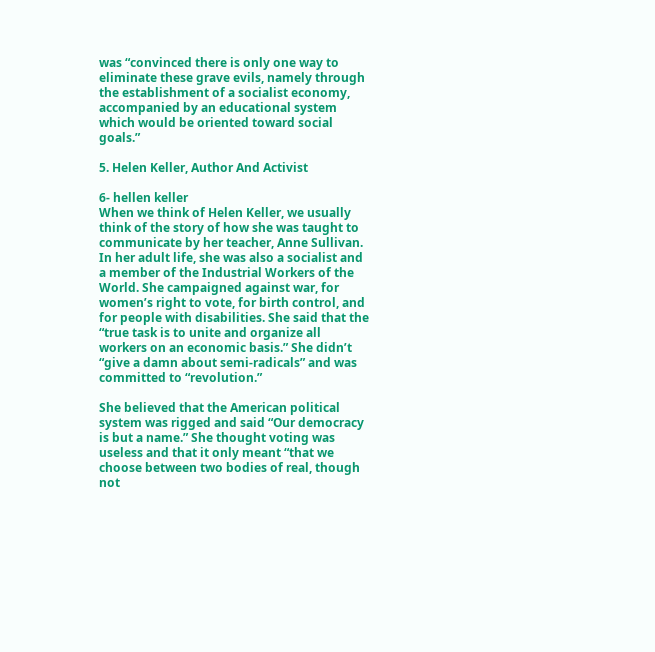was “convinced there is only one way to eliminate these grave evils, namely through the establishment of a socialist economy, accompanied by an educational system which would be oriented toward social goals.”

5. Helen Keller, Author And Activist

6- hellen keller
When we think of Helen Keller, we usually think of the story of how she was taught to communicate by her teacher, Anne Sullivan. In her adult life, she was also a socialist and a member of the Industrial Workers of the World. She campaigned against war, for women’s right to vote, for birth control, and for people with disabilities. She said that the “true task is to unite and organize all workers on an economic basis.” She didn’t “give a damn about semi-radicals” and was committed to “revolution.”

She believed that the American political system was rigged and said “Our democracy is but a name.” She thought voting was useless and that it only meant “that we choose between two bodies of real, though not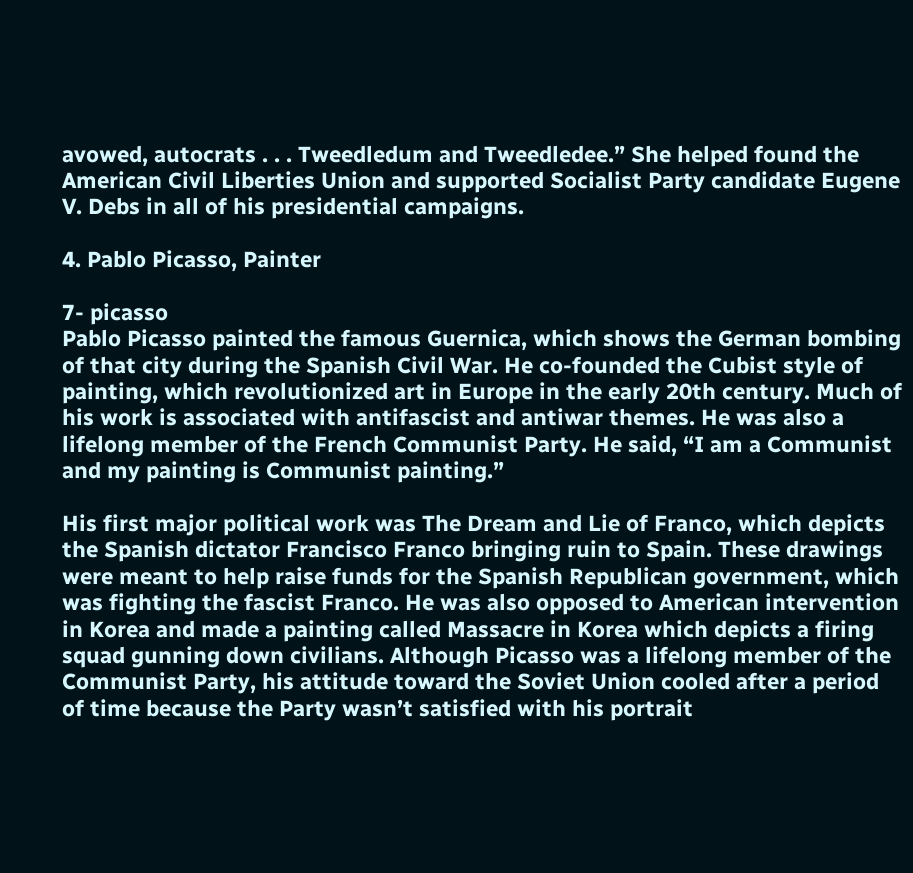avowed, autocrats . . . Tweedledum and Tweedledee.” She helped found the American Civil Liberties Union and supported Socialist Party candidate Eugene V. Debs in all of his presidential campaigns.

4. Pablo Picasso, Painter

7- picasso
Pablo Picasso painted the famous Guernica, which shows the German bombing of that city during the Spanish Civil War. He co-founded the Cubist style of painting, which revolutionized art in Europe in the early 20th century. Much of his work is associated with antifascist and antiwar themes. He was also a lifelong member of the French Communist Party. He said, “I am a Communist and my painting is Communist painting.”

His first major political work was The Dream and Lie of Franco, which depicts the Spanish dictator Francisco Franco bringing ruin to Spain. These drawings were meant to help raise funds for the Spanish Republican government, which was fighting the fascist Franco. He was also opposed to American intervention in Korea and made a painting called Massacre in Korea which depicts a firing squad gunning down civilians. Although Picasso was a lifelong member of the Communist Party, his attitude toward the Soviet Union cooled after a period of time because the Party wasn’t satisfied with his portrait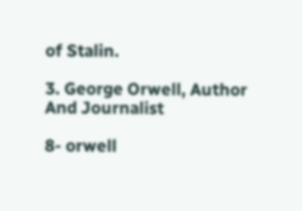of Stalin.

3. George Orwell, Author And Journalist

8- orwell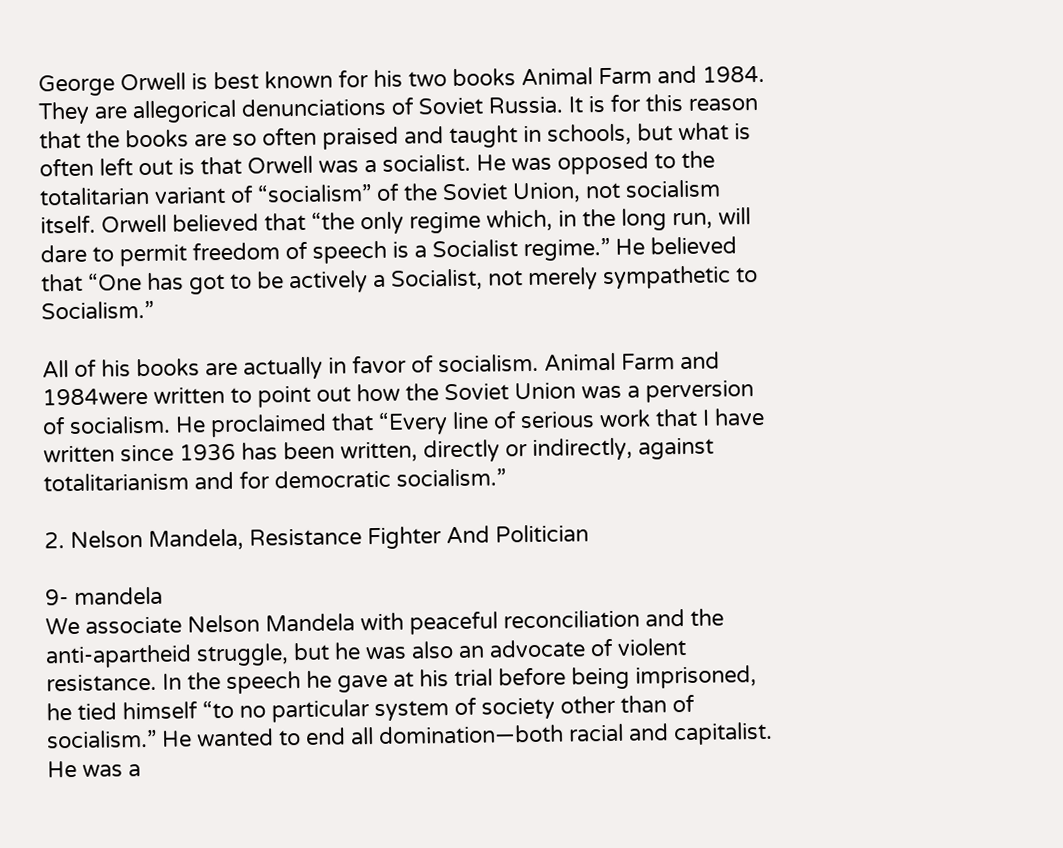George Orwell is best known for his two books Animal Farm and 1984. They are allegorical denunciations of Soviet Russia. It is for this reason that the books are so often praised and taught in schools, but what is often left out is that Orwell was a socialist. He was opposed to the totalitarian variant of “socialism” of the Soviet Union, not socialism itself. Orwell believed that “the only regime which, in the long run, will dare to permit freedom of speech is a Socialist regime.” He believed that “One has got to be actively a Socialist, not merely sympathetic to Socialism.”

All of his books are actually in favor of socialism. Animal Farm and 1984were written to point out how the Soviet Union was a perversion of socialism. He proclaimed that “Every line of serious work that I have written since 1936 has been written, directly or indirectly, against totalitarianism and for democratic socialism.”

2. Nelson Mandela, Resistance Fighter And Politician

9- mandela
We associate Nelson Mandela with peaceful reconciliation and the anti-apartheid struggle, but he was also an advocate of violent resistance. In the speech he gave at his trial before being imprisoned, he tied himself “to no particular system of society other than of socialism.” He wanted to end all domination—both racial and capitalist. He was a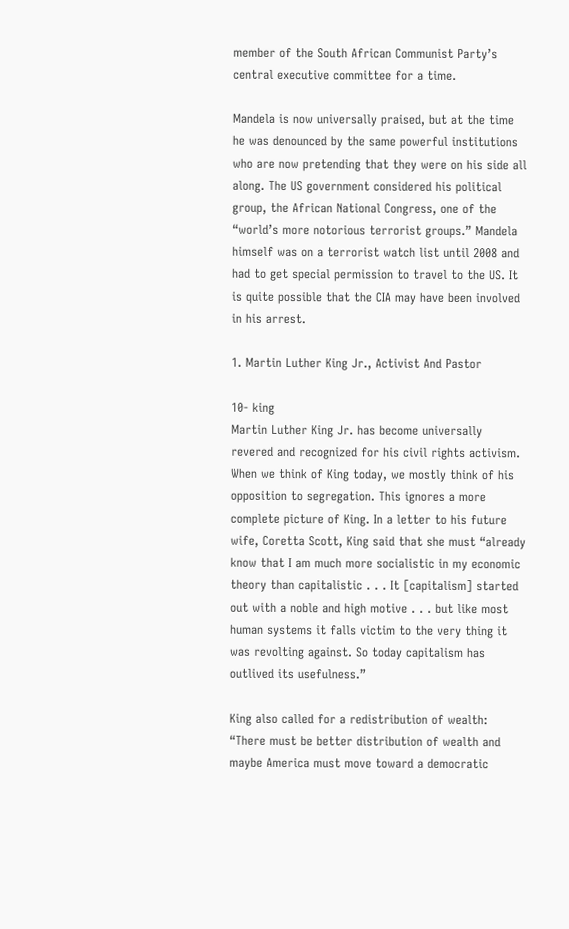member of the South African Communist Party’s central executive committee for a time.

Mandela is now universally praised, but at the time he was denounced by the same powerful institutions who are now pretending that they were on his side all along. The US government considered his political group, the African National Congress, one of the “world’s more notorious terrorist groups.” Mandela himself was on a terrorist watch list until 2008 and had to get special permission to travel to the US. It is quite possible that the CIA may have been involved in his arrest.

1. Martin Luther King Jr., Activist And Pastor

10- king
Martin Luther King Jr. has become universally revered and recognized for his civil rights activism. When we think of King today, we mostly think of his opposition to segregation. This ignores a more complete picture of King. In a letter to his future wife, Coretta Scott, King said that she must “already know that I am much more socialistic in my economic theory than capitalistic . . . It [capitalism] started out with a noble and high motive . . . but like most human systems it falls victim to the very thing it was revolting against. So today capitalism has outlived its usefulness.”

King also called for a redistribution of wealth: “There must be better distribution of wealth and maybe America must move toward a democratic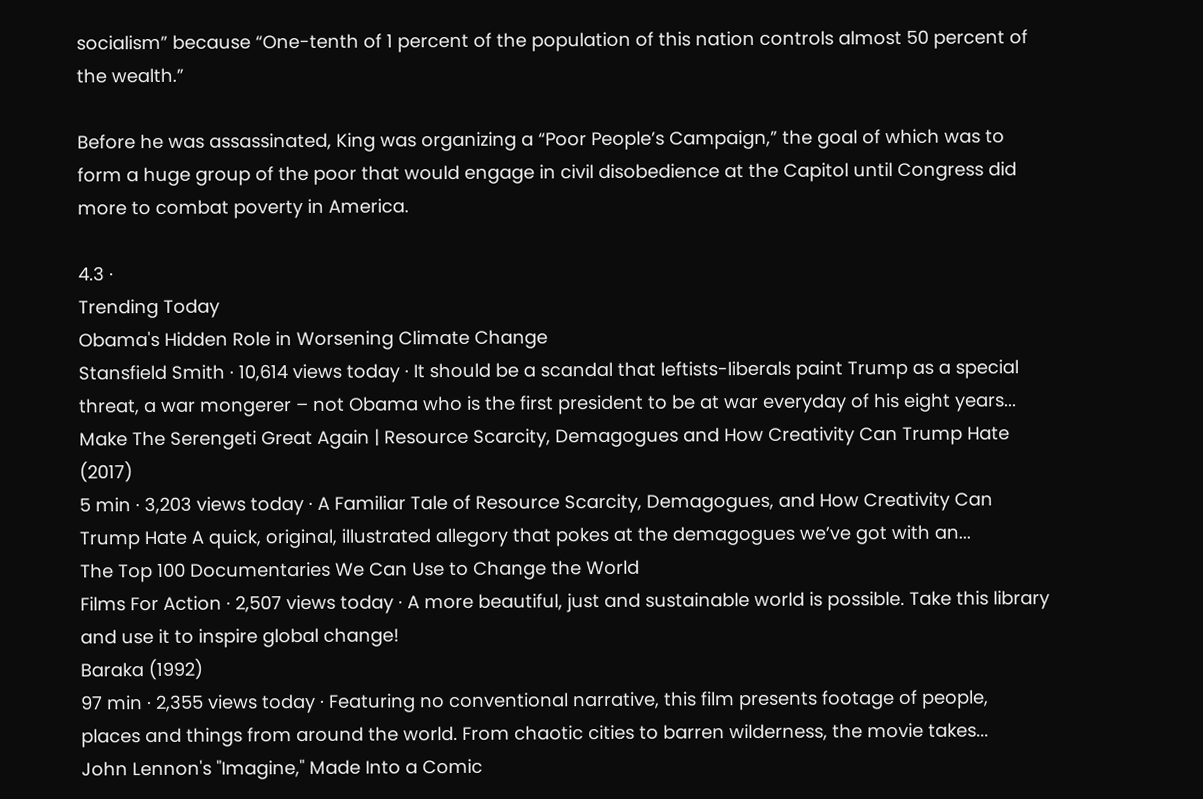socialism” because “One-tenth of 1 percent of the population of this nation controls almost 50 percent of the wealth.”

Before he was assassinated, King was organizing a “Poor People’s Campaign,” the goal of which was to form a huge group of the poor that would engage in civil disobedience at the Capitol until Congress did more to combat poverty in America.

4.3 ·
Trending Today
Obama's Hidden Role in Worsening Climate Change
Stansfield Smith · 10,614 views today · It should be a scandal that leftists-liberals paint Trump as a special threat, a war mongerer – not Obama who is the first president to be at war everyday of his eight years...
Make The Serengeti Great Again | Resource Scarcity, Demagogues and How Creativity Can Trump Hate (2017)
5 min · 3,203 views today · A Familiar Tale of Resource Scarcity, Demagogues, and How Creativity Can Trump Hate A quick, original, illustrated allegory that pokes at the demagogues we’ve got with an...
The Top 100 Documentaries We Can Use to Change the World
Films For Action · 2,507 views today · A more beautiful, just and sustainable world is possible. Take this library and use it to inspire global change!
Baraka (1992)
97 min · 2,355 views today · Featuring no conventional narrative, this film presents footage of people, places and things from around the world. From chaotic cities to barren wilderness, the movie takes...
John Lennon's "Imagine," Made Into a Comic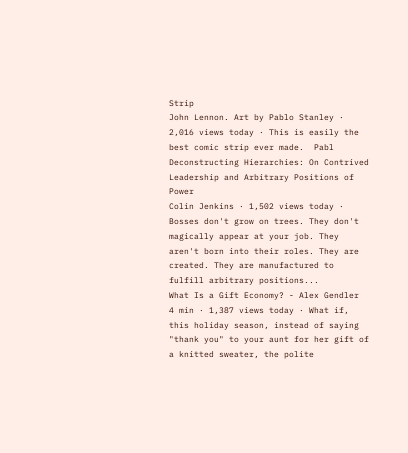Strip
John Lennon. Art by Pablo Stanley · 2,016 views today · This is easily the best comic strip ever made.  Pabl
Deconstructing Hierarchies: On Contrived Leadership and Arbitrary Positions of Power
Colin Jenkins · 1,502 views today · Bosses don't grow on trees. They don't magically appear at your job. They aren't born into their roles. They are created. They are manufactured to fulfill arbitrary positions...
What Is a Gift Economy? - Alex Gendler
4 min · 1,387 views today · What if, this holiday season, instead of saying "thank you" to your aunt for her gift of a knitted sweater, the polite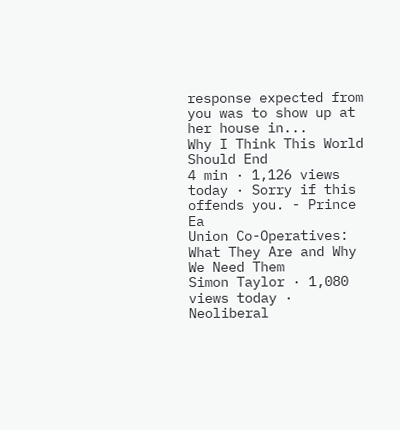response expected from you was to show up at her house in...
Why I Think This World Should End
4 min · 1,126 views today · Sorry if this offends you. - Prince Ea
Union Co-Operatives: What They Are and Why We Need Them
Simon Taylor · 1,080 views today · Neoliberal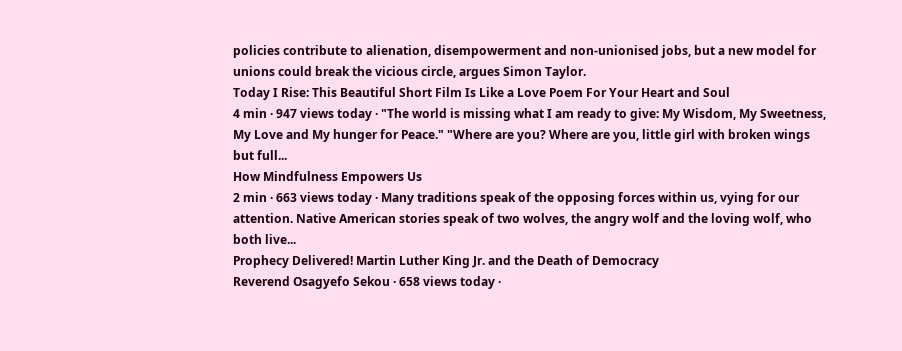policies contribute to alienation, disempowerment and non-unionised jobs, but a new model for unions could break the vicious circle, argues Simon Taylor.
Today I Rise: This Beautiful Short Film Is Like a Love Poem For Your Heart and Soul
4 min · 947 views today · "The world is missing what I am ready to give: My Wisdom, My Sweetness, My Love and My hunger for Peace." "Where are you? Where are you, little girl with broken wings but full...
How Mindfulness Empowers Us
2 min · 663 views today · Many traditions speak of the opposing forces within us, vying for our attention. Native American stories speak of two wolves, the angry wolf and the loving wolf, who both live...
Prophecy Delivered! Martin Luther King Jr. and the Death of Democracy
Reverend Osagyefo Sekou · 658 views today ·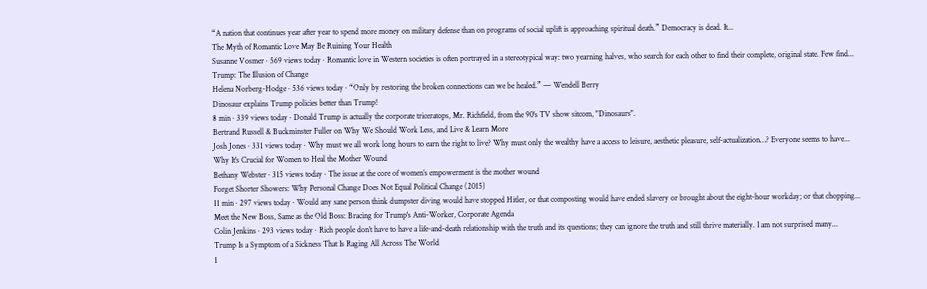“A nation that continues year after year to spend more money on military defense than on programs of social uplift is approaching spiritual death.” Democracy is dead. It...
The Myth of Romantic Love May Be Ruining Your Health
Susanne Vosmer · 569 views today · Romantic love in Western societies is often portrayed in a stereotypical way: two yearning halves, who search for each other to find their complete, original state. Few find...
Trump: The Illusion of Change
Helena Norberg-Hodge · 536 views today · “Only by restoring the broken connections can we be healed.” — Wendell Berry
Dinosaur explains Trump policies better than Trump!
8 min · 339 views today · Donald Trump is actually the corporate triceratops, Mr. Richfield, from the 90's TV show sitcom, "Dinosaurs".
Bertrand Russell & Buckminster Fuller on Why We Should Work Less, and Live & Learn More
Josh Jones · 331 views today · Why must we all work long hours to earn the right to live? Why must only the wealthy have a access to leisure, aesthetic pleasure, self-actualization…? Everyone seems to have...
Why It's Crucial for Women to Heal the Mother Wound
Bethany Webster · 315 views today · The issue at the core of women’s empowerment is the mother wound
Forget Shorter Showers: Why Personal Change Does Not Equal Political Change (2015)
11 min · 297 views today · Would any sane person think dumpster diving would have stopped Hitler, or that composting would have ended slavery or brought about the eight-hour workday; or that chopping...
Meet the New Boss, Same as the Old Boss: Bracing for Trump's Anti-Worker, Corporate Agenda
Colin Jenkins · 293 views today · Rich people don’t have to have a life-and-death relationship with the truth and its questions; they can ignore the truth and still thrive materially. I am not surprised many...
Trump Is a Symptom of a Sickness That Is Raging All Across The World
1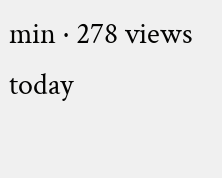min · 278 views today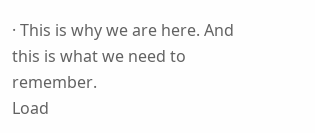· This is why we are here. And this is what we need to remember.
Load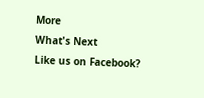More
What's Next
Like us on Facebook?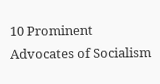10 Prominent Advocates of Socialism